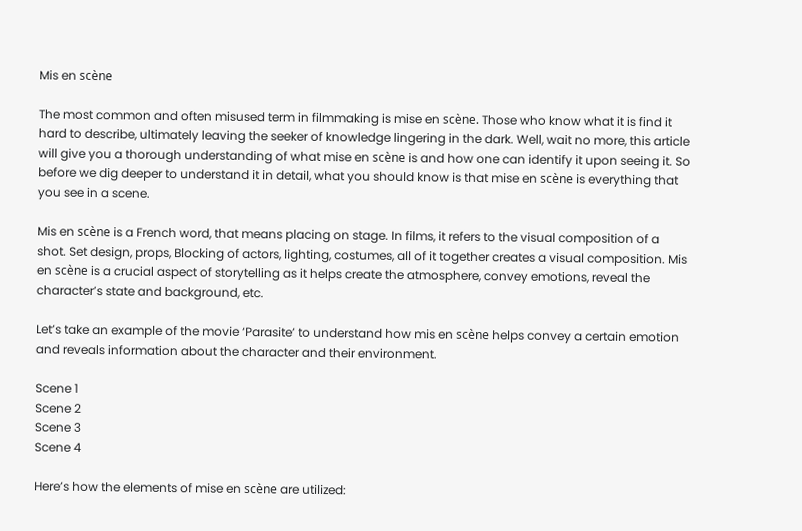Mis en scène

The most common and often misused term in filmmaking is mise en scène. Those who know what it is find it hard to describe, ultimately leaving the seeker of knowledge lingering in the dark. Well, wait no more, this article will give you a thorough understanding of what mise en scène is and how one can identify it upon seeing it. So before we dig deeper to understand it in detail, what you should know is that mise en scène is everything that you see in a scene.

Mis en scène is a French word, that means placing on stage. In films, it refers to the visual composition of a shot. Set design, props, Blocking of actors, lighting, costumes, all of it together creates a visual composition. Mis en scène is a crucial aspect of storytelling as it helps create the atmosphere, convey emotions, reveal the character’s state and background, etc.

Let’s take an example of the movie ‘Parasite’ to understand how mis en scène helps convey a certain emotion and reveals information about the character and their environment.

Scene 1
Scene 2
Scene 3
Scene 4

Here’s how the elements of mise en scène are utilized: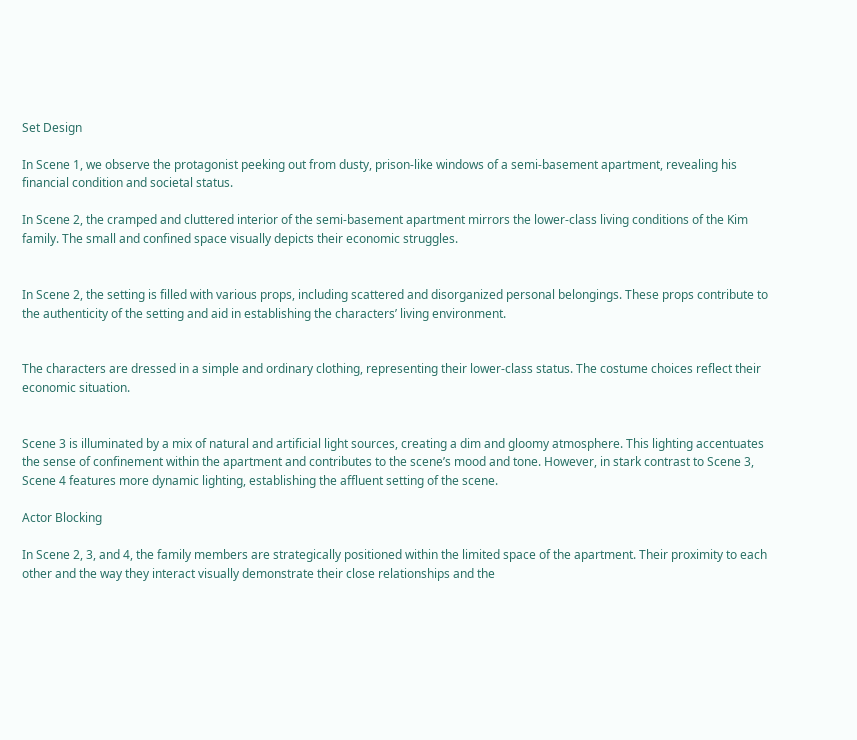Set Design

In Scene 1, we observe the protagonist peeking out from dusty, prison-like windows of a semi-basement apartment, revealing his financial condition and societal status.

In Scene 2, the cramped and cluttered interior of the semi-basement apartment mirrors the lower-class living conditions of the Kim family. The small and confined space visually depicts their economic struggles.


In Scene 2, the setting is filled with various props, including scattered and disorganized personal belongings. These props contribute to the authenticity of the setting and aid in establishing the characters’ living environment.


The characters are dressed in a simple and ordinary clothing, representing their lower-class status. The costume choices reflect their economic situation.


Scene 3 is illuminated by a mix of natural and artificial light sources, creating a dim and gloomy atmosphere. This lighting accentuates the sense of confinement within the apartment and contributes to the scene’s mood and tone. However, in stark contrast to Scene 3, Scene 4 features more dynamic lighting, establishing the affluent setting of the scene.

Actor Blocking

In Scene 2, 3, and 4, the family members are strategically positioned within the limited space of the apartment. Their proximity to each other and the way they interact visually demonstrate their close relationships and the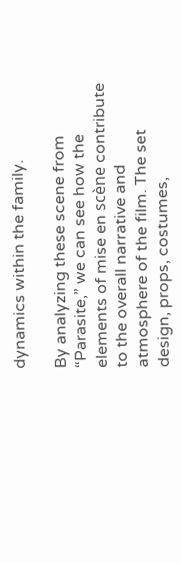dynamics within the family.

By analyzing these scene from “Parasite,” we can see how the elements of mise en scène contribute to the overall narrative and atmosphere of the film. The set design, props, costumes,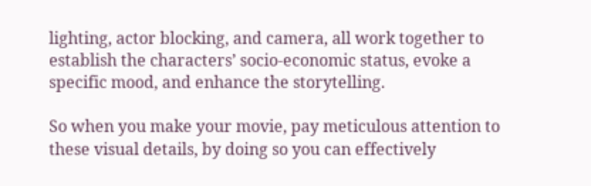lighting, actor blocking, and camera, all work together to establish the characters’ socio-economic status, evoke a specific mood, and enhance the storytelling.

So when you make your movie, pay meticulous attention to these visual details, by doing so you can effectively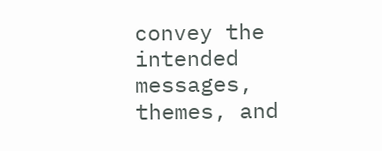convey the intended messages, themes, and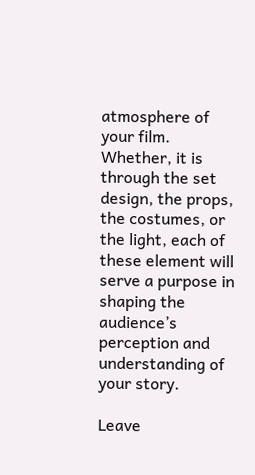atmosphere of your film. Whether, it is through the set design, the props, the costumes, or the light, each of these element will serve a purpose in shaping the audience’s perception and understanding of your story.

Leave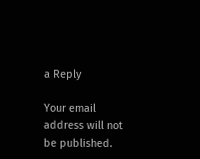a Reply

Your email address will not be published.